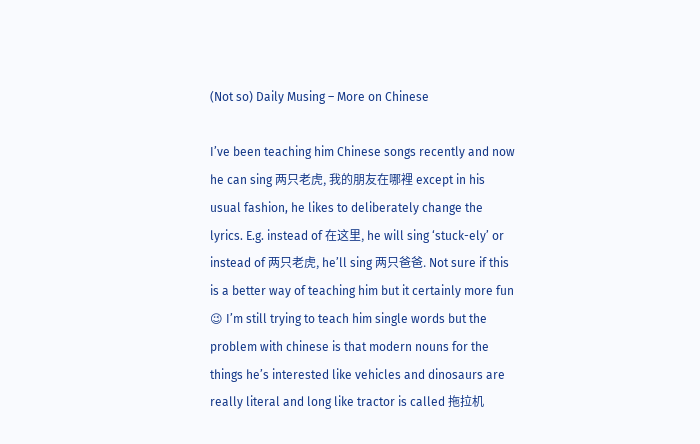(Not so) Daily Musing – More on Chinese

I’ve been teaching him Chinese songs recently and now he can sing 两只老虎, 我的朋友在哪裡 except in his usual fashion, he likes to deliberately change the lyrics. E.g. instead of 在这里, he will sing ‘stuck-ely’ or instead of 两只老虎, he’ll sing 两只爸爸. Not sure if this is a better way of teaching him but it certainly more fun 😉 I’m still trying to teach him single words but the problem with chinese is that modern nouns for the things he’s interested like vehicles and dinosaurs are really literal and long like tractor is called 拖拉机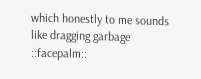which honestly to me sounds like dragging garbage ::facepalm::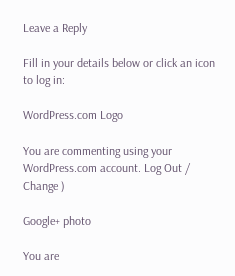Leave a Reply

Fill in your details below or click an icon to log in:

WordPress.com Logo

You are commenting using your WordPress.com account. Log Out /  Change )

Google+ photo

You are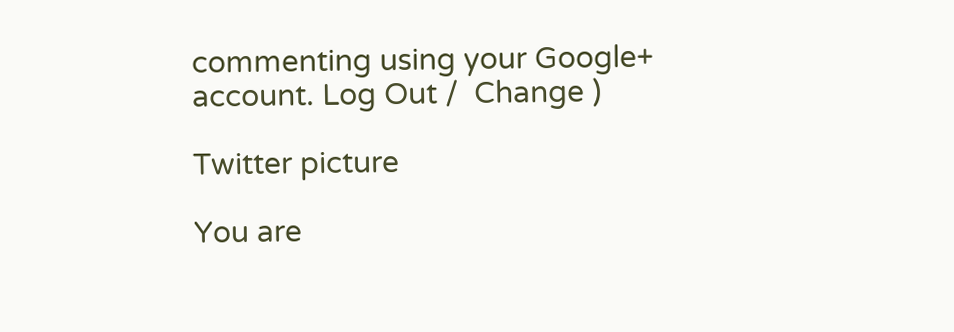commenting using your Google+ account. Log Out /  Change )

Twitter picture

You are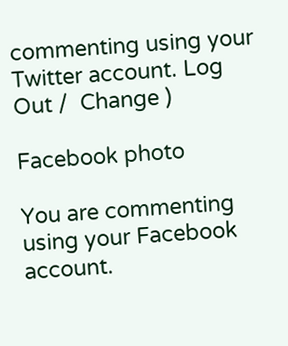commenting using your Twitter account. Log Out /  Change )

Facebook photo

You are commenting using your Facebook account.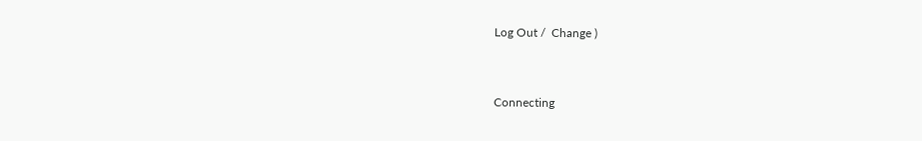Log Out /  Change )


Connecting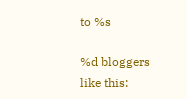to %s

%d bloggers like this: